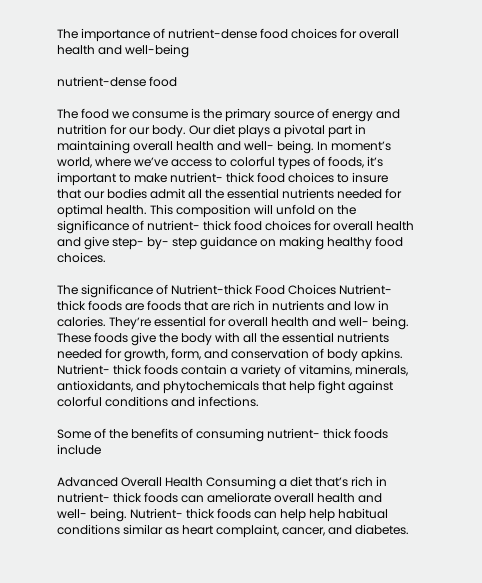The importance of nutrient-dense food choices for overall health and well-being

nutrient-dense food

The food we consume is the primary source of energy and nutrition for our body. Our diet plays a pivotal part in maintaining overall health and well- being. In moment’s world, where we’ve access to colorful types of foods, it’s important to make nutrient- thick food choices to insure that our bodies admit all the essential nutrients needed for optimal health. This composition will unfold on the significance of nutrient- thick food choices for overall health and give step- by- step guidance on making healthy food choices.

The significance of Nutrient-thick Food Choices Nutrient- thick foods are foods that are rich in nutrients and low in calories. They’re essential for overall health and well- being. These foods give the body with all the essential nutrients needed for growth, form, and conservation of body apkins. Nutrient- thick foods contain a variety of vitamins, minerals, antioxidants, and phytochemicals that help fight against colorful conditions and infections.

Some of the benefits of consuming nutrient- thick foods include

Advanced Overall Health Consuming a diet that’s rich in nutrient- thick foods can ameliorate overall health and well- being. Nutrient- thick foods can help help habitual conditions similar as heart complaint, cancer, and diabetes.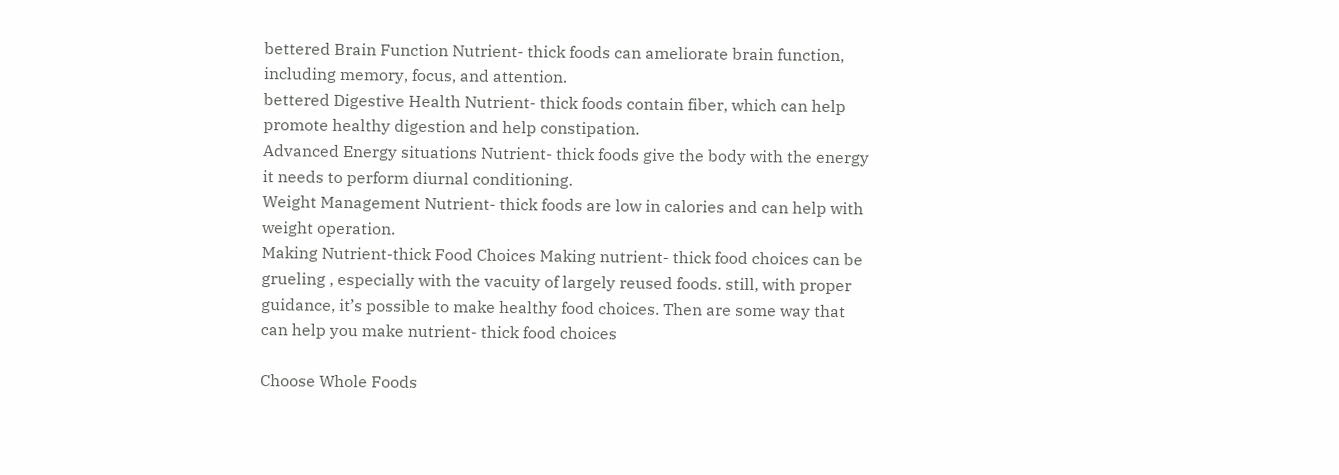bettered Brain Function Nutrient- thick foods can ameliorate brain function, including memory, focus, and attention.
bettered Digestive Health Nutrient- thick foods contain fiber, which can help promote healthy digestion and help constipation.
Advanced Energy situations Nutrient- thick foods give the body with the energy it needs to perform diurnal conditioning.
Weight Management Nutrient- thick foods are low in calories and can help with weight operation.
Making Nutrient-thick Food Choices Making nutrient- thick food choices can be grueling , especially with the vacuity of largely reused foods. still, with proper guidance, it’s possible to make healthy food choices. Then are some way that can help you make nutrient- thick food choices

Choose Whole Foods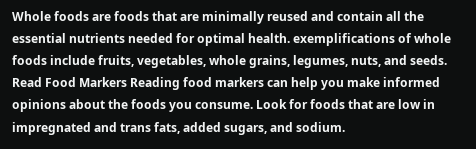Whole foods are foods that are minimally reused and contain all the essential nutrients needed for optimal health. exemplifications of whole foods include fruits, vegetables, whole grains, legumes, nuts, and seeds.
Read Food Markers Reading food markers can help you make informed opinions about the foods you consume. Look for foods that are low in impregnated and trans fats, added sugars, and sodium.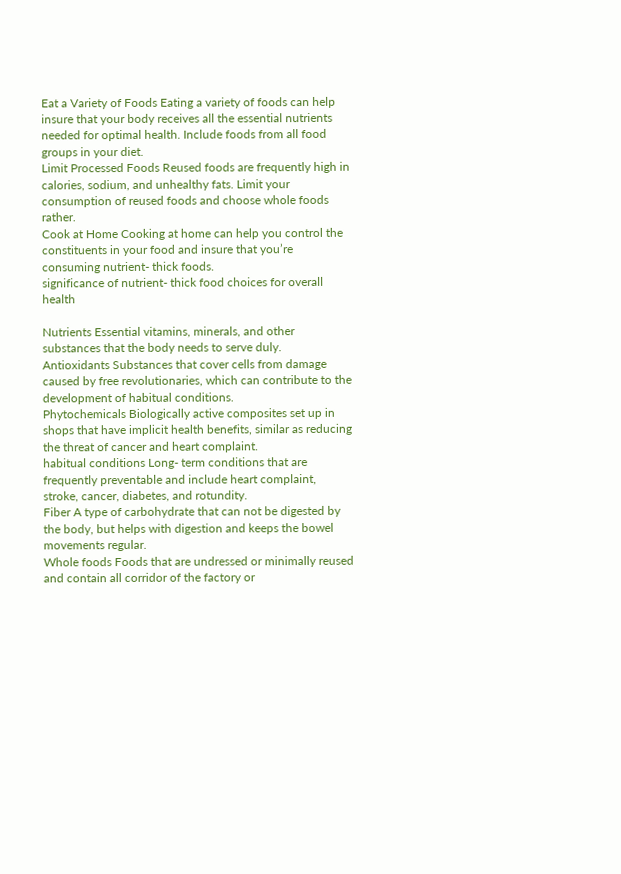Eat a Variety of Foods Eating a variety of foods can help insure that your body receives all the essential nutrients needed for optimal health. Include foods from all food groups in your diet.
Limit Processed Foods Reused foods are frequently high in calories, sodium, and unhealthy fats. Limit your consumption of reused foods and choose whole foods rather.
Cook at Home Cooking at home can help you control the constituents in your food and insure that you’re consuming nutrient- thick foods.
significance of nutrient- thick food choices for overall health

Nutrients Essential vitamins, minerals, and other substances that the body needs to serve duly.
Antioxidants Substances that cover cells from damage caused by free revolutionaries, which can contribute to the development of habitual conditions.
Phytochemicals Biologically active composites set up in shops that have implicit health benefits, similar as reducing the threat of cancer and heart complaint.
habitual conditions Long- term conditions that are frequently preventable and include heart complaint, stroke, cancer, diabetes, and rotundity.
Fiber A type of carbohydrate that can not be digested by the body, but helps with digestion and keeps the bowel movements regular.
Whole foods Foods that are undressed or minimally reused and contain all corridor of the factory or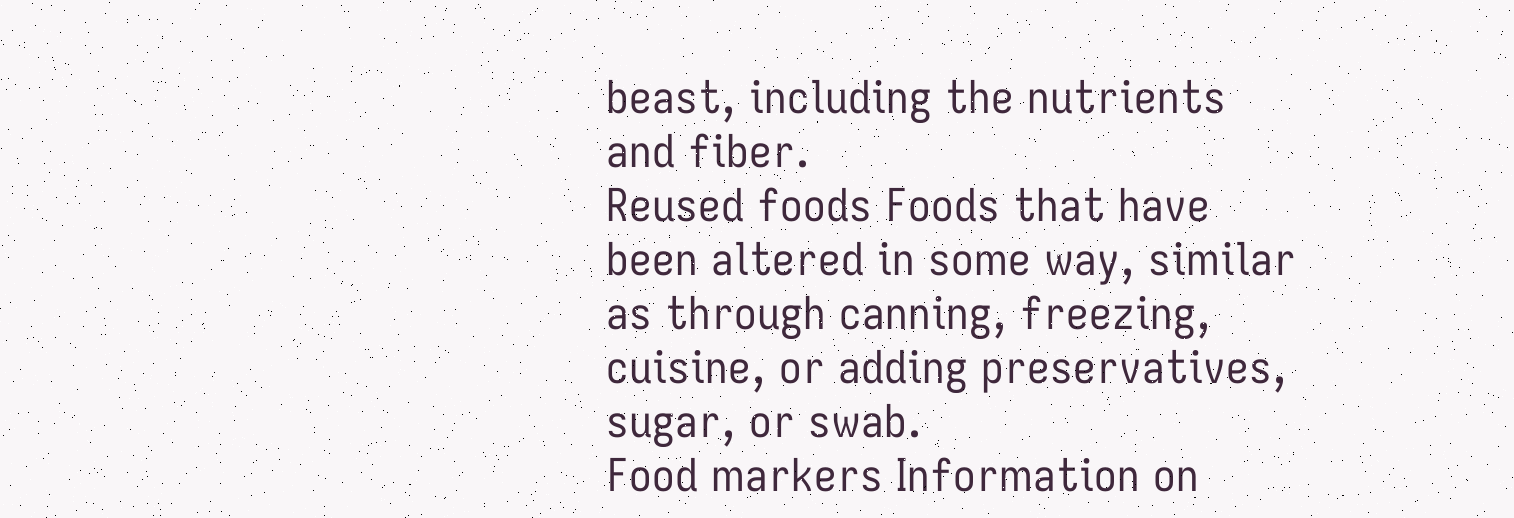beast, including the nutrients and fiber.
Reused foods Foods that have been altered in some way, similar as through canning, freezing, cuisine, or adding preservatives, sugar, or swab.
Food markers Information on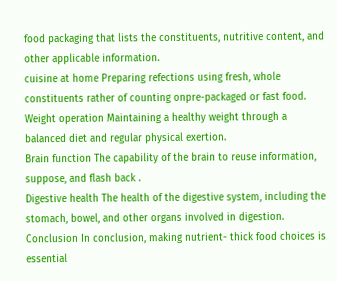food packaging that lists the constituents, nutritive content, and other applicable information.
cuisine at home Preparing refections using fresh, whole constituents rather of counting onpre-packaged or fast food.
Weight operation Maintaining a healthy weight through a balanced diet and regular physical exertion.
Brain function The capability of the brain to reuse information, suppose, and flash back .
Digestive health The health of the digestive system, including the stomach, bowel, and other organs involved in digestion.
Conclusion In conclusion, making nutrient- thick food choices is essential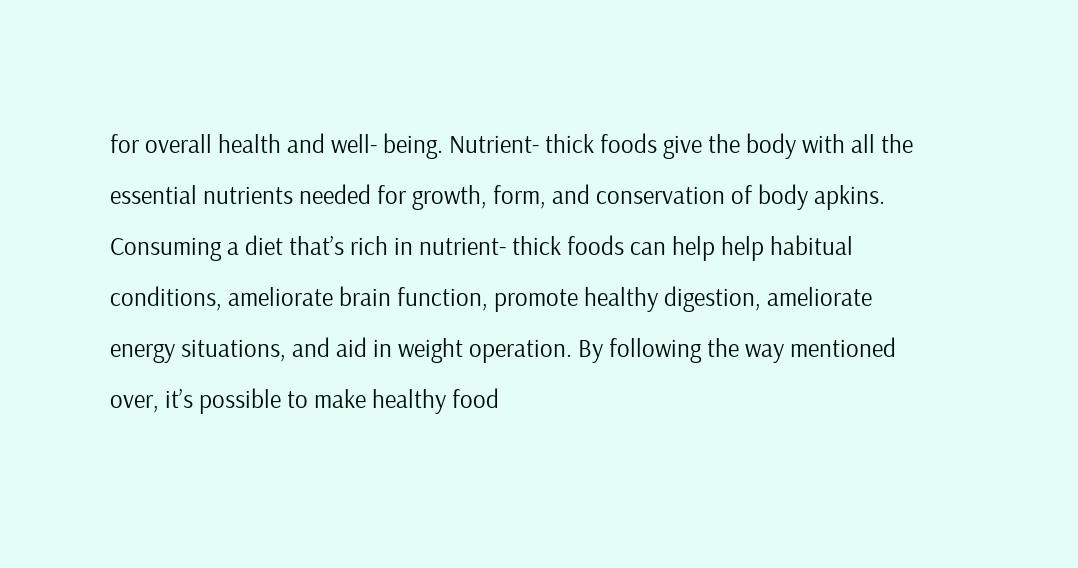for overall health and well- being. Nutrient- thick foods give the body with all the essential nutrients needed for growth, form, and conservation of body apkins. Consuming a diet that’s rich in nutrient- thick foods can help help habitual conditions, ameliorate brain function, promote healthy digestion, ameliorate energy situations, and aid in weight operation. By following the way mentioned over, it’s possible to make healthy food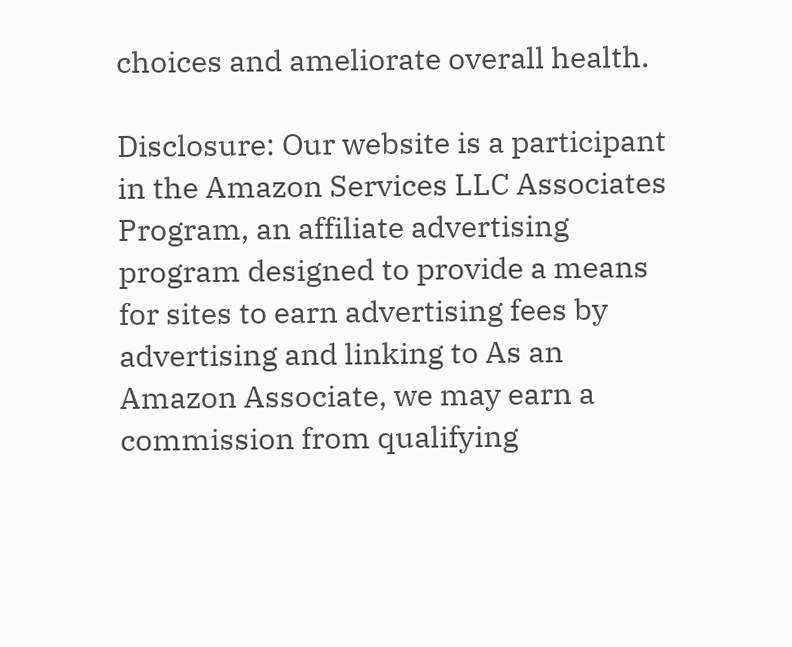choices and ameliorate overall health.

Disclosure: Our website is a participant in the Amazon Services LLC Associates Program, an affiliate advertising program designed to provide a means for sites to earn advertising fees by advertising and linking to As an Amazon Associate, we may earn a commission from qualifying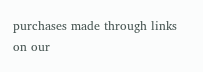purchases made through links on our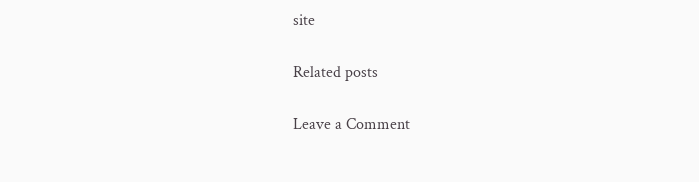site

Related posts

Leave a Comment